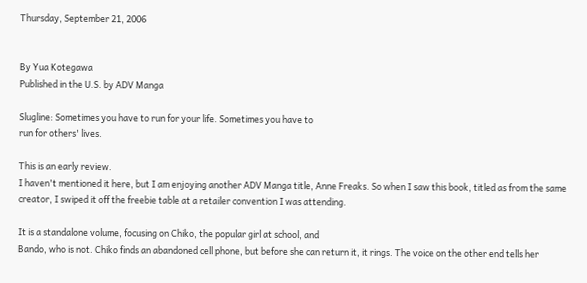Thursday, September 21, 2006


By Yua Kotegawa
Published in the U.S. by ADV Manga

Slugline: Sometimes you have to run for your life. Sometimes you have to
run for others' lives.

This is an early review.
I haven't mentioned it here, but I am enjoying another ADV Manga title, Anne Freaks. So when I saw this book, titled as from the same creator, I swiped it off the freebie table at a retailer convention I was attending.

It is a standalone volume, focusing on Chiko, the popular girl at school, and
Bando, who is not. Chiko finds an abandoned cell phone, but before she can return it, it rings. The voice on the other end tells her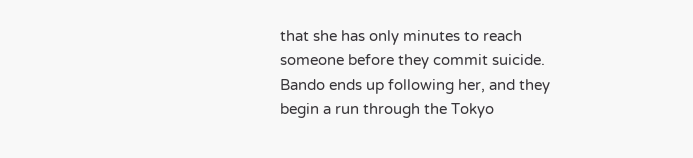that she has only minutes to reach someone before they commit suicide. Bando ends up following her, and they begin a run through the Tokyo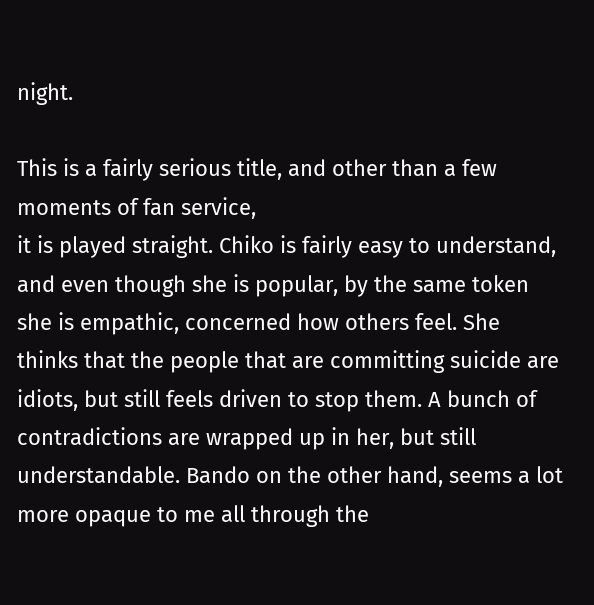night.

This is a fairly serious title, and other than a few moments of fan service,
it is played straight. Chiko is fairly easy to understand, and even though she is popular, by the same token she is empathic, concerned how others feel. She thinks that the people that are committing suicide are idiots, but still feels driven to stop them. A bunch of contradictions are wrapped up in her, but still understandable. Bando on the other hand, seems a lot more opaque to me all through the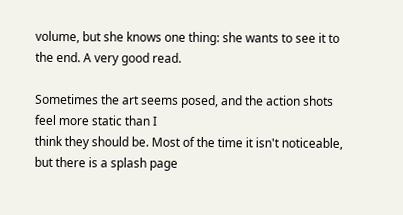volume, but she knows one thing: she wants to see it to the end. A very good read.

Sometimes the art seems posed, and the action shots feel more static than I
think they should be. Most of the time it isn't noticeable, but there is a splash page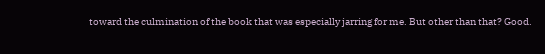toward the culmination of the book that was especially jarring for me. But other than that? Good.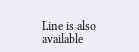Line is also available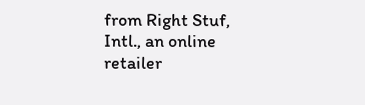from Right Stuf, Intl., an online retailer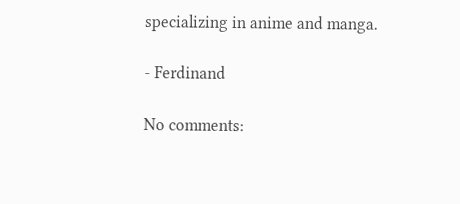specializing in anime and manga.

- Ferdinand

No comments: